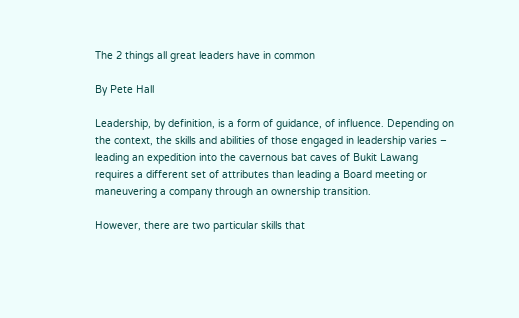The 2 things all great leaders have in common

By Pete Hall

Leadership, by definition, is a form of guidance, of influence. Depending on the context, the skills and abilities of those engaged in leadership varies – leading an expedition into the cavernous bat caves of Bukit Lawang requires a different set of attributes than leading a Board meeting or maneuvering a company through an ownership transition.

However, there are two particular skills that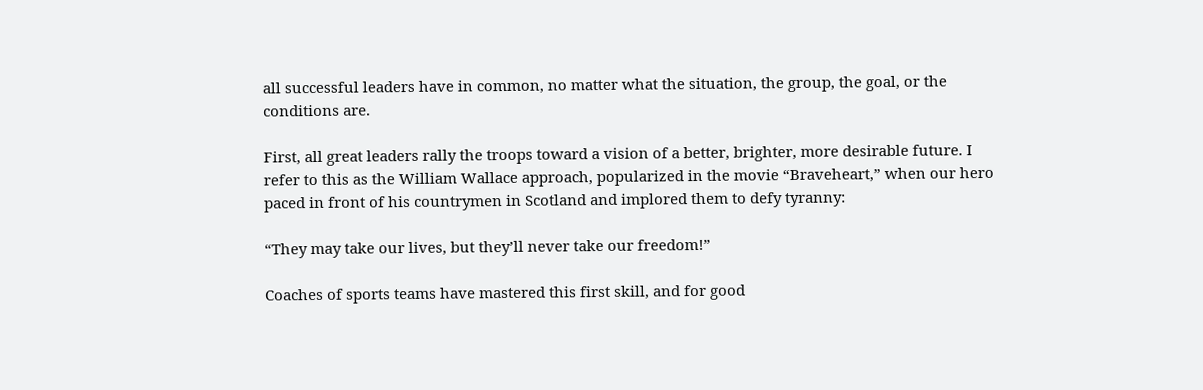all successful leaders have in common, no matter what the situation, the group, the goal, or the conditions are.

First, all great leaders rally the troops toward a vision of a better, brighter, more desirable future. I refer to this as the William Wallace approach, popularized in the movie “Braveheart,” when our hero paced in front of his countrymen in Scotland and implored them to defy tyranny:

“They may take our lives, but they’ll never take our freedom!”

Coaches of sports teams have mastered this first skill, and for good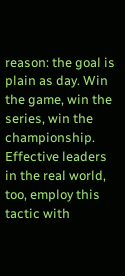reason: the goal is plain as day. Win the game, win the series, win the championship. Effective leaders in the real world, too, employ this tactic with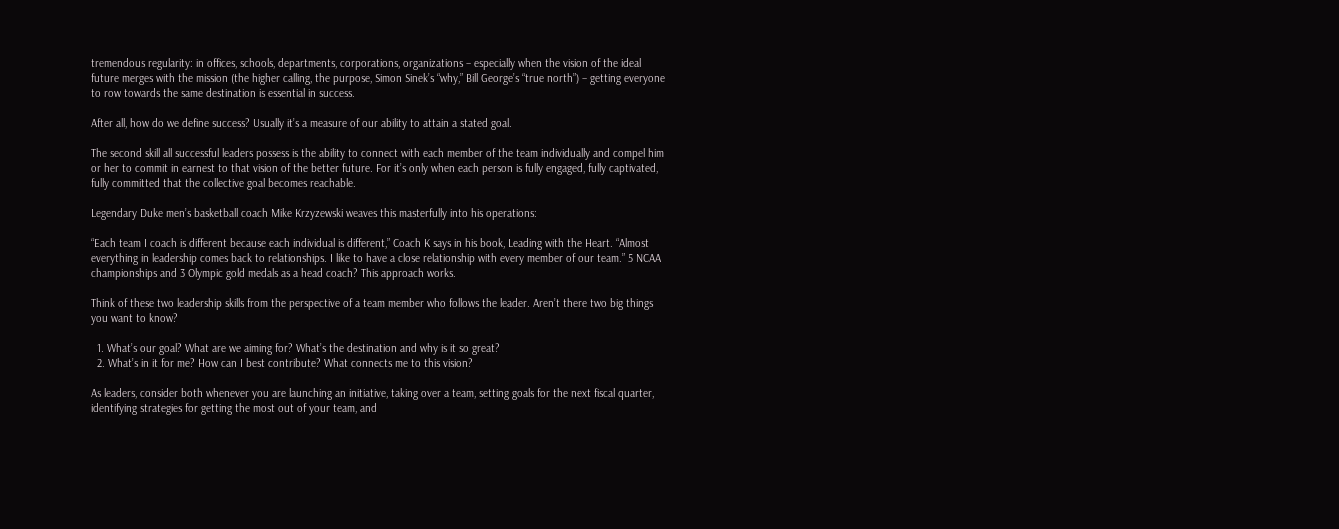tremendous regularity: in offices, schools, departments, corporations, organizations – especially when the vision of the ideal future merges with the mission (the higher calling, the purpose, Simon Sinek’s “why,” Bill George’s “true north”) – getting everyone to row towards the same destination is essential in success.

After all, how do we define success? Usually it’s a measure of our ability to attain a stated goal.

The second skill all successful leaders possess is the ability to connect with each member of the team individually and compel him or her to commit in earnest to that vision of the better future. For it’s only when each person is fully engaged, fully captivated, fully committed that the collective goal becomes reachable.

Legendary Duke men’s basketball coach Mike Krzyzewski weaves this masterfully into his operations:

“Each team I coach is different because each individual is different,” Coach K says in his book, Leading with the Heart. “Almost everything in leadership comes back to relationships. I like to have a close relationship with every member of our team.” 5 NCAA championships and 3 Olympic gold medals as a head coach? This approach works.

Think of these two leadership skills from the perspective of a team member who follows the leader. Aren’t there two big things you want to know?

  1. What’s our goal? What are we aiming for? What’s the destination and why is it so great?
  2. What’s in it for me? How can I best contribute? What connects me to this vision?

As leaders, consider both whenever you are launching an initiative, taking over a team, setting goals for the next fiscal quarter, identifying strategies for getting the most out of your team, and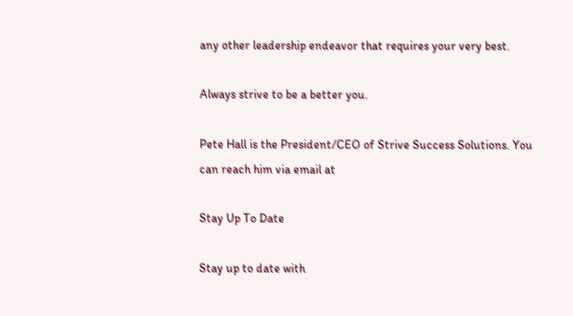any other leadership endeavor that requires your very best.

Always strive to be a better you.

Pete Hall is the President/CEO of Strive Success Solutions. You can reach him via email at

Stay Up To Date

Stay up to date with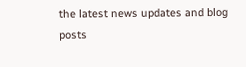the latest news updates and blog posts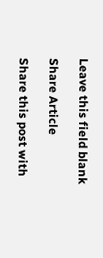Leave this field blank

Share Article

Share this post with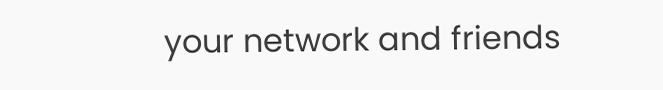your network and friends